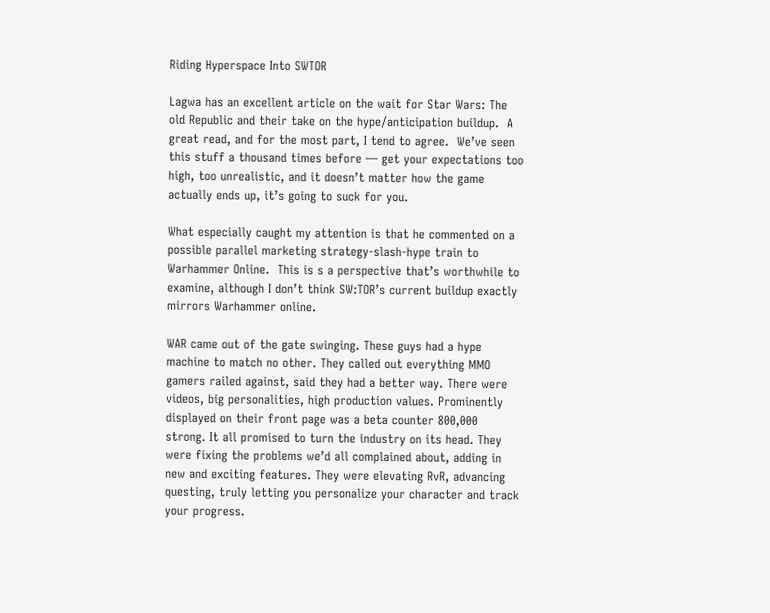Riding Hyperspace Into SWTOR

Lagwa has an excellent article on the wait for Star Wars: The old Republic and their take on the hype/anticipation buildup.  A great read, and for the most part, I tend to agree.  We’ve seen this stuff a thousand times before — get your expectations too high, too unrealistic, and it doesn’t matter how the game actually ends up, it’s going to suck for you.

What especially caught my attention is that he commented on a possible parallel marketing strategy-slash-hype train to Warhammer Online.  This is s a perspective that’s worthwhile to examine, although I don’t think SW:TOR’s current buildup exactly mirrors Warhammer online.

WAR came out of the gate swinging. These guys had a hype machine to match no other. They called out everything MMO gamers railed against, said they had a better way. There were videos, big personalities, high production values. Prominently displayed on their front page was a beta counter 800,000 strong. It all promised to turn the industry on its head. They were fixing the problems we’d all complained about, adding in new and exciting features. They were elevating RvR, advancing questing, truly letting you personalize your character and track your progress.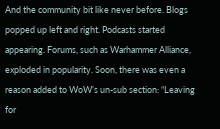And the community bit like never before. Blogs popped up left and right. Podcasts started appearing. Forums, such as Warhammer Alliance, exploded in popularity. Soon, there was even a reason added to WoW’s un-sub section: “Leaving for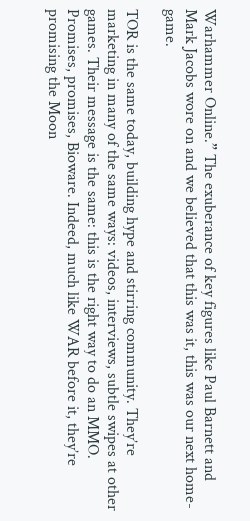Warhammer Online.” The exuberance of key figures like Paul Barnett and Mark Jacobs wore on and we believed that this was it, this was our next home-game.

TOR is the same today, building hype and stirring community. They’re marketing in many of the same ways: videos, interviews, subtle swipes at other games. Their message is the same: this is the right way to do an MMO. Promises, promises, Bioware. Indeed, much like WAR before it, they’re promising the Moon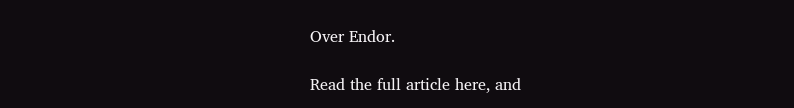Over Endor.

Read the full article here, and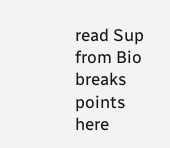read Sup from Bio breaks points here